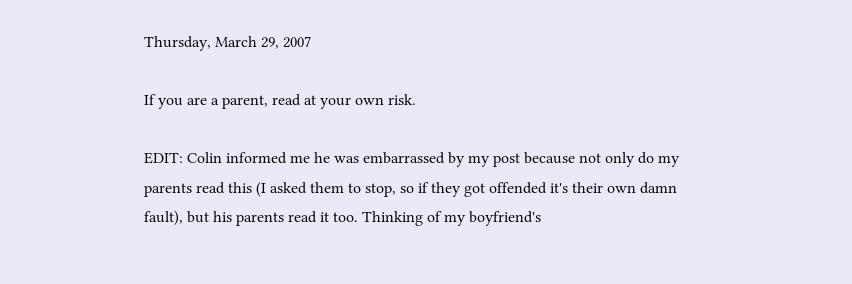Thursday, March 29, 2007

If you are a parent, read at your own risk.

EDIT: Colin informed me he was embarrassed by my post because not only do my parents read this (I asked them to stop, so if they got offended it's their own damn fault), but his parents read it too. Thinking of my boyfriend's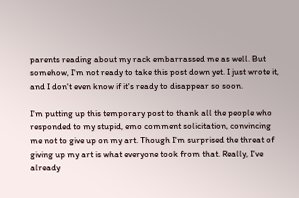parents reading about my rack embarrassed me as well. But somehow, I'm not ready to take this post down yet. I just wrote it, and I don't even know if it's ready to disappear so soon.

I'm putting up this temporary post to thank all the people who responded to my stupid, emo comment solicitation, convincing me not to give up on my art. Though I'm surprised the threat of giving up my art is what everyone took from that. Really, I've already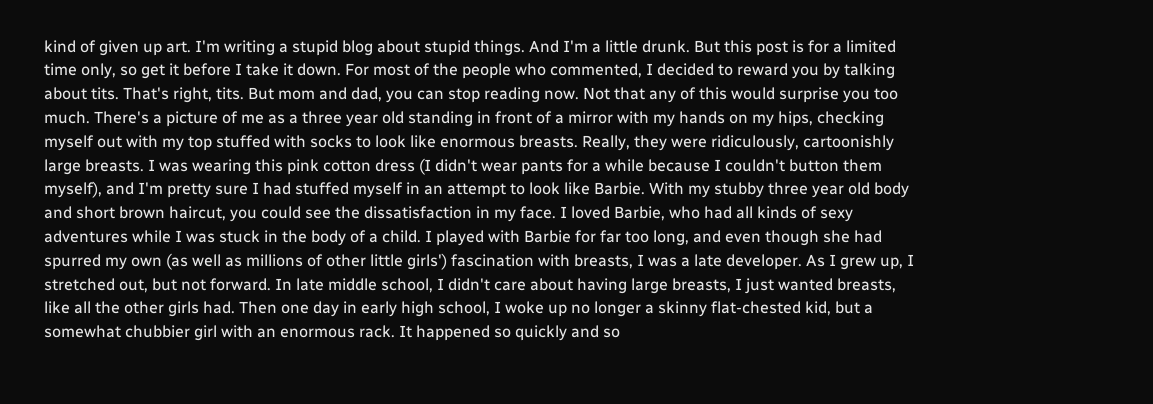kind of given up art. I'm writing a stupid blog about stupid things. And I'm a little drunk. But this post is for a limited time only, so get it before I take it down. For most of the people who commented, I decided to reward you by talking about tits. That's right, tits. But mom and dad, you can stop reading now. Not that any of this would surprise you too much. There's a picture of me as a three year old standing in front of a mirror with my hands on my hips, checking myself out with my top stuffed with socks to look like enormous breasts. Really, they were ridiculously, cartoonishly large breasts. I was wearing this pink cotton dress (I didn't wear pants for a while because I couldn't button them myself), and I'm pretty sure I had stuffed myself in an attempt to look like Barbie. With my stubby three year old body and short brown haircut, you could see the dissatisfaction in my face. I loved Barbie, who had all kinds of sexy adventures while I was stuck in the body of a child. I played with Barbie for far too long, and even though she had spurred my own (as well as millions of other little girls') fascination with breasts, I was a late developer. As I grew up, I stretched out, but not forward. In late middle school, I didn't care about having large breasts, I just wanted breasts, like all the other girls had. Then one day in early high school, I woke up no longer a skinny flat-chested kid, but a somewhat chubbier girl with an enormous rack. It happened so quickly and so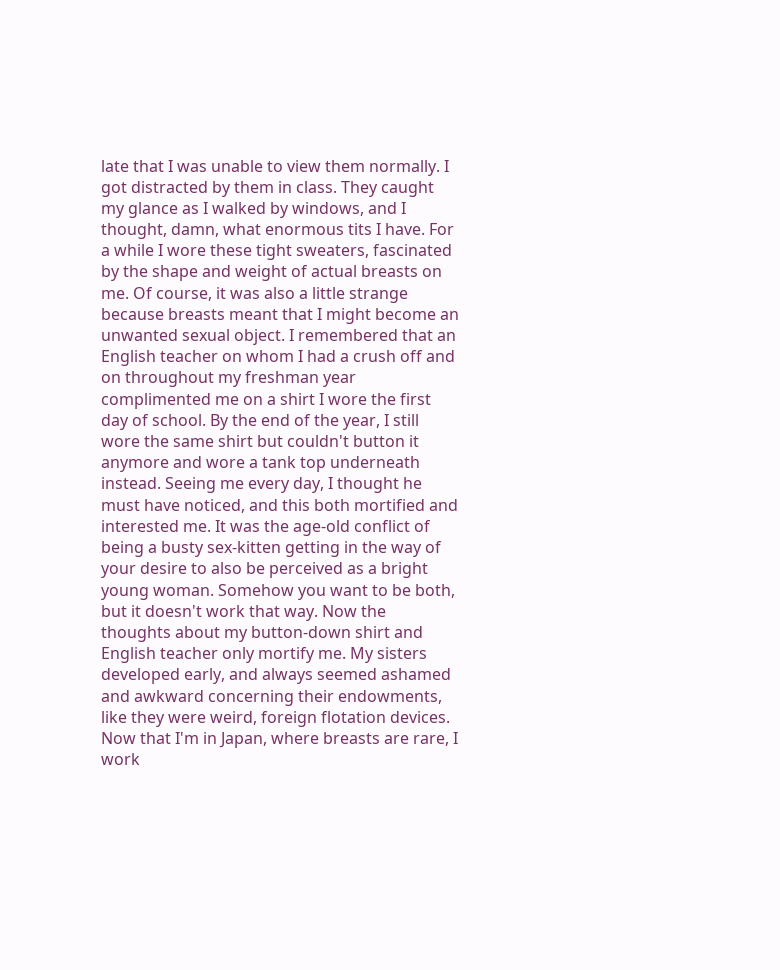late that I was unable to view them normally. I got distracted by them in class. They caught my glance as I walked by windows, and I thought, damn, what enormous tits I have. For a while I wore these tight sweaters, fascinated by the shape and weight of actual breasts on me. Of course, it was also a little strange because breasts meant that I might become an unwanted sexual object. I remembered that an English teacher on whom I had a crush off and on throughout my freshman year complimented me on a shirt I wore the first day of school. By the end of the year, I still wore the same shirt but couldn't button it anymore and wore a tank top underneath instead. Seeing me every day, I thought he must have noticed, and this both mortified and interested me. It was the age-old conflict of being a busty sex-kitten getting in the way of your desire to also be perceived as a bright young woman. Somehow you want to be both, but it doesn't work that way. Now the thoughts about my button-down shirt and English teacher only mortify me. My sisters developed early, and always seemed ashamed and awkward concerning their endowments, like they were weird, foreign flotation devices. Now that I'm in Japan, where breasts are rare, I work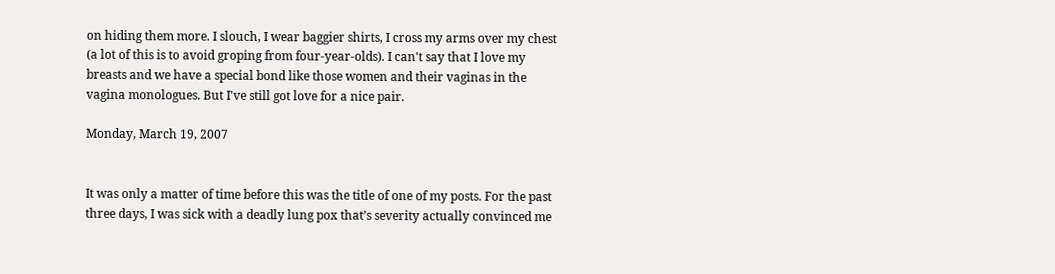on hiding them more. I slouch, I wear baggier shirts, I cross my arms over my chest (a lot of this is to avoid groping from four-year-olds). I can't say that I love my breasts and we have a special bond like those women and their vaginas in the vagina monologues. But I've still got love for a nice pair.

Monday, March 19, 2007


It was only a matter of time before this was the title of one of my posts. For the past three days, I was sick with a deadly lung pox that’s severity actually convinced me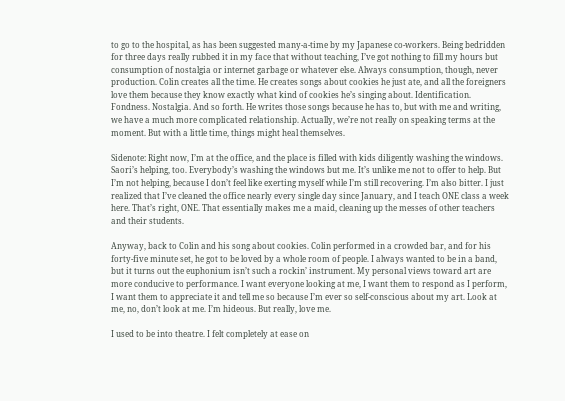to go to the hospital, as has been suggested many-a-time by my Japanese co-workers. Being bedridden for three days really rubbed it in my face that without teaching, I’ve got nothing to fill my hours but consumption of nostalgia or internet garbage or whatever else. Always consumption, though, never production. Colin creates all the time. He creates songs about cookies he just ate, and all the foreigners love them because they know exactly what kind of cookies he’s singing about. Identification. Fondness. Nostalgia. And so forth. He writes those songs because he has to, but with me and writing, we have a much more complicated relationship. Actually, we’re not really on speaking terms at the moment. But with a little time, things might heal themselves.

Sidenote: Right now, I’m at the office, and the place is filled with kids diligently washing the windows. Saori’s helping, too. Everybody’s washing the windows but me. It’s unlike me not to offer to help. But I’m not helping, because I don’t feel like exerting myself while I’m still recovering. I’m also bitter. I just realized that I’ve cleaned the office nearly every single day since January, and I teach ONE class a week here. That’s right, ONE. That essentially makes me a maid, cleaning up the messes of other teachers and their students.

Anyway, back to Colin and his song about cookies. Colin performed in a crowded bar, and for his forty-five minute set, he got to be loved by a whole room of people. I always wanted to be in a band, but it turns out the euphonium isn’t such a rockin’ instrument. My personal views toward art are more conducive to performance. I want everyone looking at me, I want them to respond as I perform, I want them to appreciate it and tell me so because I’m ever so self-conscious about my art. Look at me, no, don’t look at me. I’m hideous. But really, love me.

I used to be into theatre. I felt completely at ease on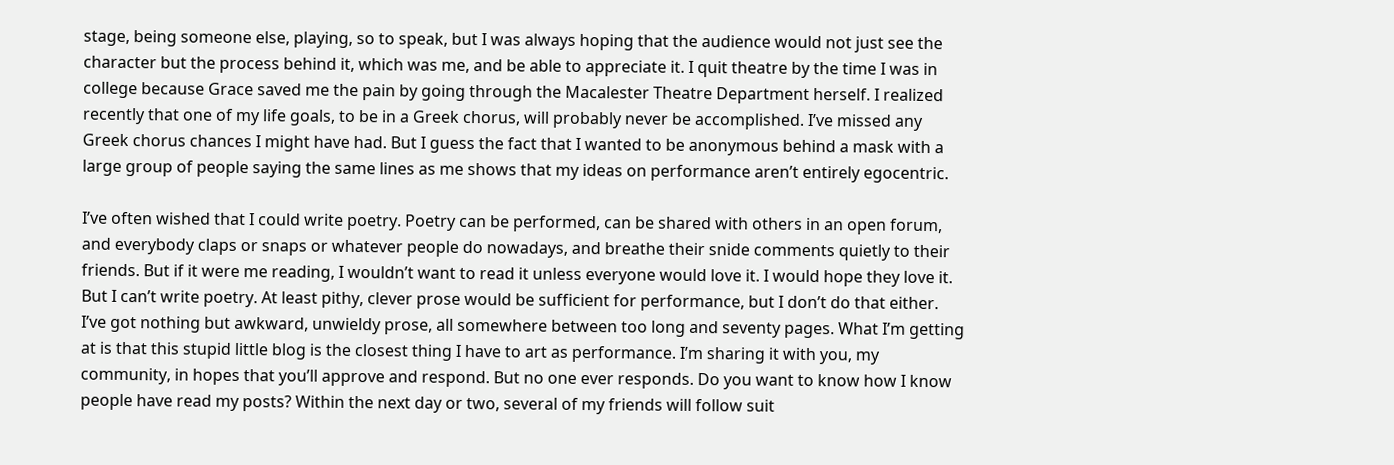stage, being someone else, playing, so to speak, but I was always hoping that the audience would not just see the character but the process behind it, which was me, and be able to appreciate it. I quit theatre by the time I was in college because Grace saved me the pain by going through the Macalester Theatre Department herself. I realized recently that one of my life goals, to be in a Greek chorus, will probably never be accomplished. I’ve missed any Greek chorus chances I might have had. But I guess the fact that I wanted to be anonymous behind a mask with a large group of people saying the same lines as me shows that my ideas on performance aren’t entirely egocentric.

I’ve often wished that I could write poetry. Poetry can be performed, can be shared with others in an open forum, and everybody claps or snaps or whatever people do nowadays, and breathe their snide comments quietly to their friends. But if it were me reading, I wouldn’t want to read it unless everyone would love it. I would hope they love it. But I can’t write poetry. At least pithy, clever prose would be sufficient for performance, but I don’t do that either. I’ve got nothing but awkward, unwieldy prose, all somewhere between too long and seventy pages. What I’m getting at is that this stupid little blog is the closest thing I have to art as performance. I’m sharing it with you, my community, in hopes that you’ll approve and respond. But no one ever responds. Do you want to know how I know people have read my posts? Within the next day or two, several of my friends will follow suit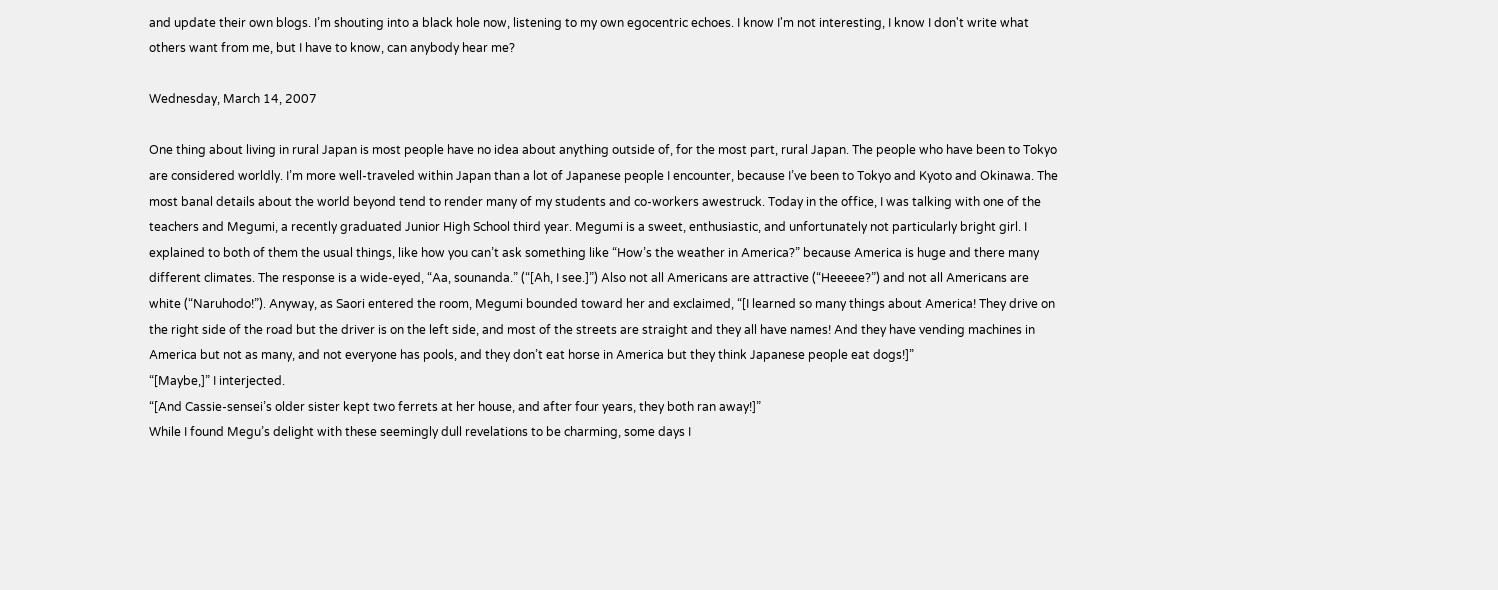and update their own blogs. I’m shouting into a black hole now, listening to my own egocentric echoes. I know I'm not interesting, I know I don't write what others want from me, but I have to know, can anybody hear me?

Wednesday, March 14, 2007

One thing about living in rural Japan is most people have no idea about anything outside of, for the most part, rural Japan. The people who have been to Tokyo are considered worldly. I’m more well-traveled within Japan than a lot of Japanese people I encounter, because I’ve been to Tokyo and Kyoto and Okinawa. The most banal details about the world beyond tend to render many of my students and co-workers awestruck. Today in the office, I was talking with one of the teachers and Megumi, a recently graduated Junior High School third year. Megumi is a sweet, enthusiastic, and unfortunately not particularly bright girl. I explained to both of them the usual things, like how you can’t ask something like “How’s the weather in America?” because America is huge and there many different climates. The response is a wide-eyed, “Aa, sounanda.” (“[Ah, I see.]”) Also not all Americans are attractive (“Heeeee?”) and not all Americans are white (“Naruhodo!”). Anyway, as Saori entered the room, Megumi bounded toward her and exclaimed, “[I learned so many things about America! They drive on the right side of the road but the driver is on the left side, and most of the streets are straight and they all have names! And they have vending machines in America but not as many, and not everyone has pools, and they don’t eat horse in America but they think Japanese people eat dogs!]”
“[Maybe,]” I interjected.
“[And Cassie-sensei’s older sister kept two ferrets at her house, and after four years, they both ran away!]”
While I found Megu’s delight with these seemingly dull revelations to be charming, some days I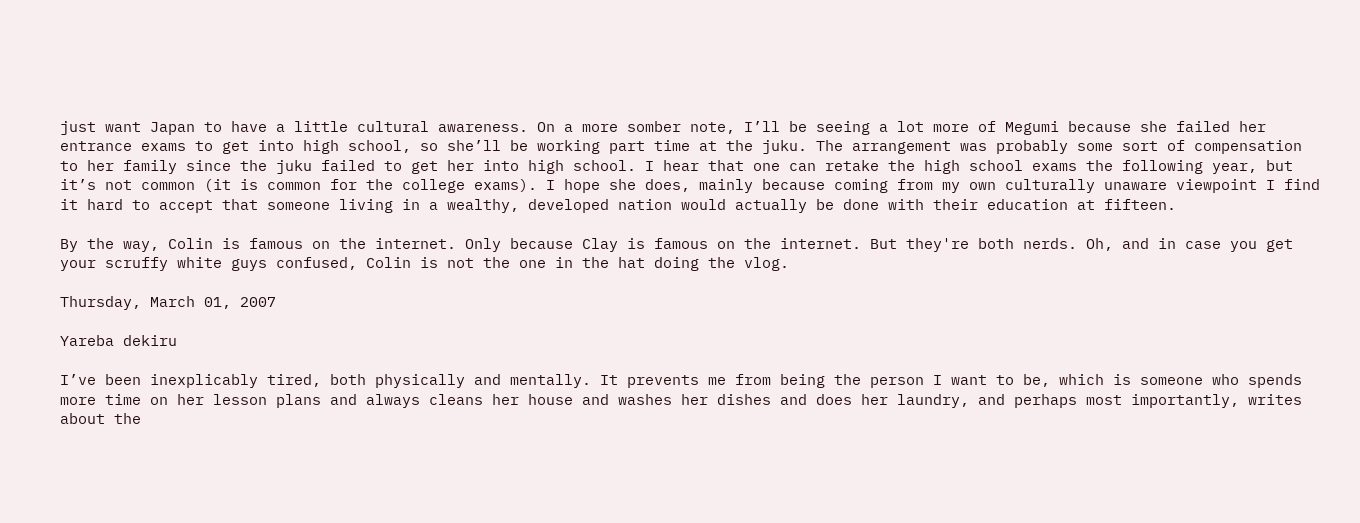just want Japan to have a little cultural awareness. On a more somber note, I’ll be seeing a lot more of Megumi because she failed her entrance exams to get into high school, so she’ll be working part time at the juku. The arrangement was probably some sort of compensation to her family since the juku failed to get her into high school. I hear that one can retake the high school exams the following year, but it’s not common (it is common for the college exams). I hope she does, mainly because coming from my own culturally unaware viewpoint I find it hard to accept that someone living in a wealthy, developed nation would actually be done with their education at fifteen.

By the way, Colin is famous on the internet. Only because Clay is famous on the internet. But they're both nerds. Oh, and in case you get your scruffy white guys confused, Colin is not the one in the hat doing the vlog.

Thursday, March 01, 2007

Yareba dekiru

I’ve been inexplicably tired, both physically and mentally. It prevents me from being the person I want to be, which is someone who spends more time on her lesson plans and always cleans her house and washes her dishes and does her laundry, and perhaps most importantly, writes about the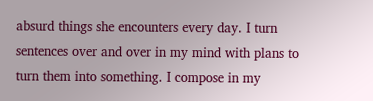absurd things she encounters every day. I turn sentences over and over in my mind with plans to turn them into something. I compose in my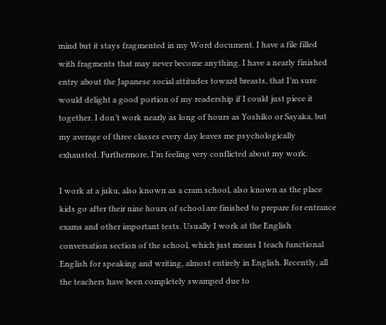mind but it stays fragmented in my Word document. I have a file filled with fragments that may never become anything. I have a nearly finished entry about the Japanese social attitudes toward breasts, that I’m sure would delight a good portion of my readership if I could just piece it together. I don’t work nearly as long of hours as Yoshiko or Sayaka, but my average of three classes every day leaves me psychologically exhausted. Furthermore, I’m feeling very conflicted about my work.

I work at a juku, also known as a cram school, also known as the place kids go after their nine hours of school are finished to prepare for entrance exams and other important tests. Usually I work at the English conversation section of the school, which just means I teach functional English for speaking and writing, almost entirely in English. Recently, all the teachers have been completely swamped due to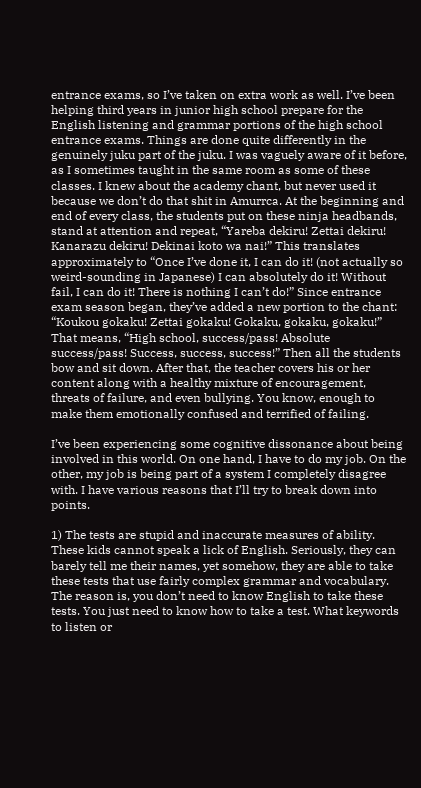entrance exams, so I’ve taken on extra work as well. I’ve been helping third years in junior high school prepare for the English listening and grammar portions of the high school entrance exams. Things are done quite differently in the genuinely juku part of the juku. I was vaguely aware of it before, as I sometimes taught in the same room as some of these classes. I knew about the academy chant, but never used it because we don’t do that shit in Amurrca. At the beginning and end of every class, the students put on these ninja headbands, stand at attention and repeat, “Yareba dekiru! Zettai dekiru! Kanarazu dekiru! Dekinai koto wa nai!” This translates approximately to “Once I’ve done it, I can do it! (not actually so weird-sounding in Japanese) I can absolutely do it! Without fail, I can do it! There is nothing I can’t do!” Since entrance exam season began, they’ve added a new portion to the chant: “Koukou gokaku! Zettai gokaku! Gokaku, gokaku, gokaku!” That means, “High school, success/pass! Absolute success/pass! Success, success, success!” Then all the students bow and sit down. After that, the teacher covers his or her content along with a healthy mixture of encouragement, threats of failure, and even bullying. You know, enough to make them emotionally confused and terrified of failing.

I’ve been experiencing some cognitive dissonance about being involved in this world. On one hand, I have to do my job. On the other, my job is being part of a system I completely disagree with. I have various reasons that I’ll try to break down into points.

1) The tests are stupid and inaccurate measures of ability.
These kids cannot speak a lick of English. Seriously, they can barely tell me their names, yet somehow, they are able to take these tests that use fairly complex grammar and vocabulary. The reason is, you don’t need to know English to take these tests. You just need to know how to take a test. What keywords to listen or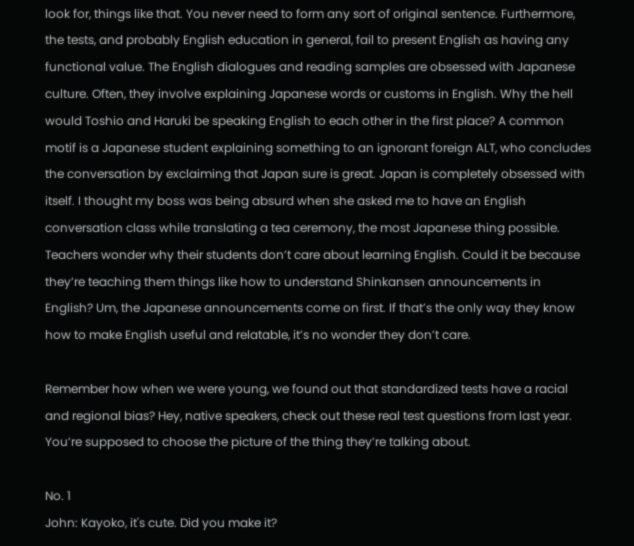look for, things like that. You never need to form any sort of original sentence. Furthermore, the tests, and probably English education in general, fail to present English as having any functional value. The English dialogues and reading samples are obsessed with Japanese culture. Often, they involve explaining Japanese words or customs in English. Why the hell would Toshio and Haruki be speaking English to each other in the first place? A common motif is a Japanese student explaining something to an ignorant foreign ALT, who concludes the conversation by exclaiming that Japan sure is great. Japan is completely obsessed with itself. I thought my boss was being absurd when she asked me to have an English conversation class while translating a tea ceremony, the most Japanese thing possible. Teachers wonder why their students don’t care about learning English. Could it be because they’re teaching them things like how to understand Shinkansen announcements in English? Um, the Japanese announcements come on first. If that’s the only way they know how to make English useful and relatable, it’s no wonder they don’t care.

Remember how when we were young, we found out that standardized tests have a racial and regional bias? Hey, native speakers, check out these real test questions from last year. You’re supposed to choose the picture of the thing they’re talking about.

No. 1
John: Kayoko, it's cute. Did you make it?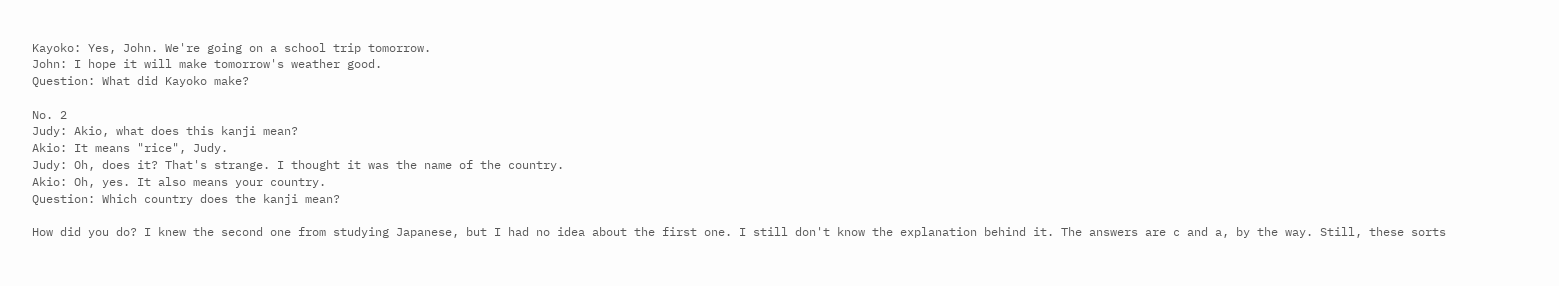Kayoko: Yes, John. We're going on a school trip tomorrow.
John: I hope it will make tomorrow's weather good.
Question: What did Kayoko make?

No. 2
Judy: Akio, what does this kanji mean?
Akio: It means "rice", Judy.
Judy: Oh, does it? That's strange. I thought it was the name of the country.
Akio: Oh, yes. It also means your country.
Question: Which country does the kanji mean?

How did you do? I knew the second one from studying Japanese, but I had no idea about the first one. I still don't know the explanation behind it. The answers are c and a, by the way. Still, these sorts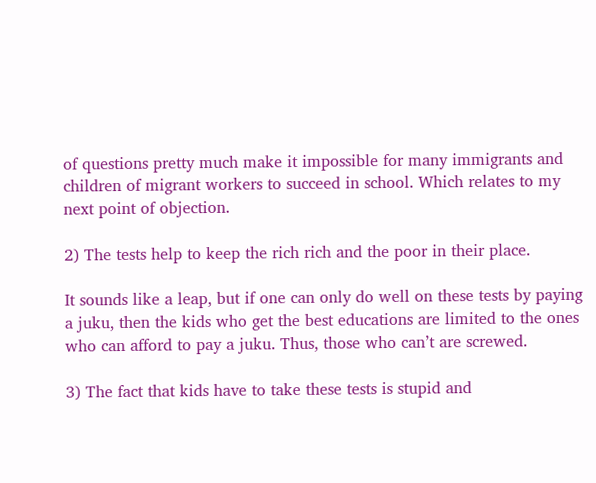of questions pretty much make it impossible for many immigrants and children of migrant workers to succeed in school. Which relates to my next point of objection.

2) The tests help to keep the rich rich and the poor in their place.

It sounds like a leap, but if one can only do well on these tests by paying a juku, then the kids who get the best educations are limited to the ones who can afford to pay a juku. Thus, those who can’t are screwed.

3) The fact that kids have to take these tests is stupid and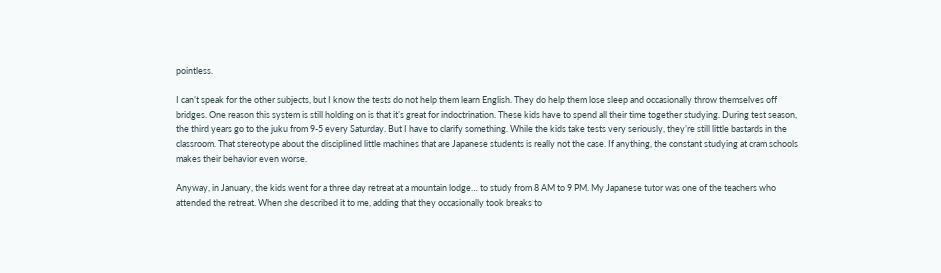pointless.

I can’t speak for the other subjects, but I know the tests do not help them learn English. They do help them lose sleep and occasionally throw themselves off bridges. One reason this system is still holding on is that it’s great for indoctrination. These kids have to spend all their time together studying. During test season, the third years go to the juku from 9-5 every Saturday. But I have to clarify something. While the kids take tests very seriously, they’re still little bastards in the classroom. That stereotype about the disciplined little machines that are Japanese students is really not the case. If anything, the constant studying at cram schools makes their behavior even worse.

Anyway, in January, the kids went for a three day retreat at a mountain lodge… to study from 8 AM to 9 PM. My Japanese tutor was one of the teachers who attended the retreat. When she described it to me, adding that they occasionally took breaks to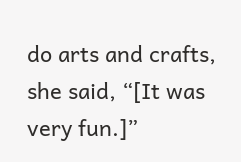do arts and crafts, she said, “[It was very fun.]”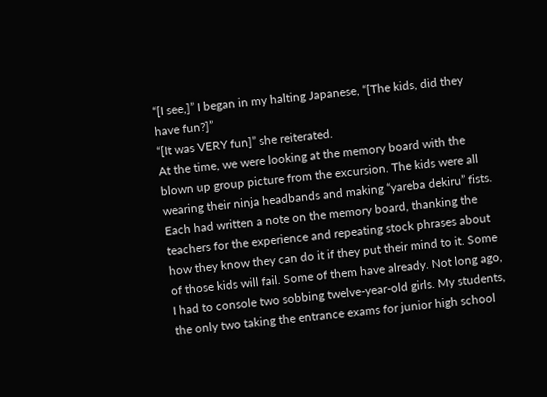“[I see,]” I began in my halting Japanese, “[The kids, did they have fun?]”
“[It was VERY fun]” she reiterated.
At the time, we were looking at the memory board with the blown up group picture from the excursion. The kids were all wearing their ninja headbands and making “yareba dekiru” fists. Each had written a note on the memory board, thanking the teachers for the experience and repeating stock phrases about how they know they can do it if they put their mind to it. Some of those kids will fail. Some of them have already. Not long ago, I had to console two sobbing twelve-year-old girls. My students, the only two taking the entrance exams for junior high school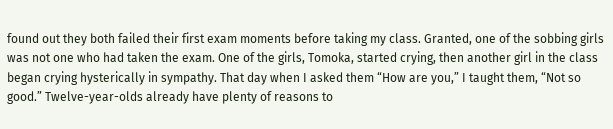found out they both failed their first exam moments before taking my class. Granted, one of the sobbing girls was not one who had taken the exam. One of the girls, Tomoka, started crying, then another girl in the class began crying hysterically in sympathy. That day when I asked them “How are you,” I taught them, “Not so good.” Twelve-year-olds already have plenty of reasons to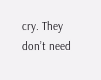cry. They don’t need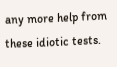any more help from these idiotic tests.